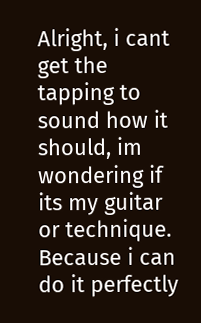Alright, i cant get the tapping to sound how it should, im wondering if its my guitar or technique. Because i can do it perfectly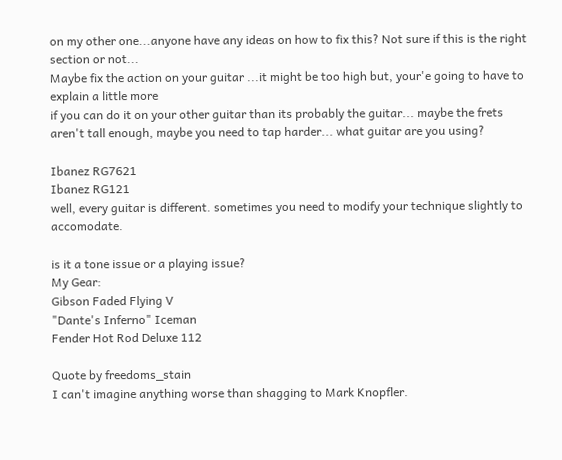on my other one...anyone have any ideas on how to fix this? Not sure if this is the right section or not...
Maybe fix the action on your guitar ...it might be too high but, your'e going to have to explain a little more
if you can do it on your other guitar than its probably the guitar... maybe the frets aren't tall enough, maybe you need to tap harder... what guitar are you using?

Ibanez RG7621
Ibanez RG121
well, every guitar is different. sometimes you need to modify your technique slightly to accomodate.

is it a tone issue or a playing issue?
My Gear:
Gibson Faded Flying V
"Dante's Inferno" Iceman
Fender Hot Rod Deluxe 112

Quote by freedoms_stain
I can't imagine anything worse than shagging to Mark Knopfler.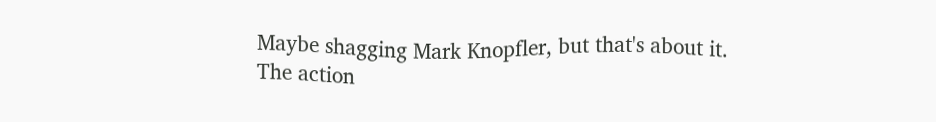Maybe shagging Mark Knopfler, but that's about it.
The action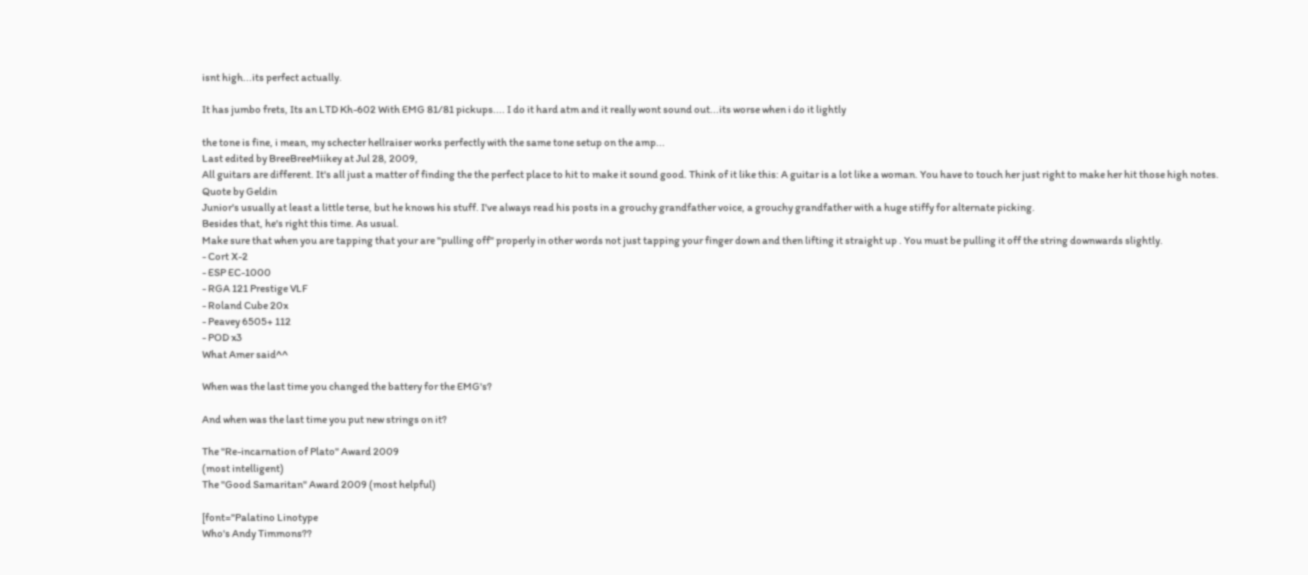isnt high...its perfect actually.

It has jumbo frets, Its an LTD Kh-602 With EMG 81/81 pickups.... I do it hard atm and it really wont sound out...its worse when i do it lightly

the tone is fine, i mean, my schecter hellraiser works perfectly with the same tone setup on the amp...
Last edited by BreeBreeMiikey at Jul 28, 2009,
All guitars are different. It's all just a matter of finding the the perfect place to hit to make it sound good. Think of it like this: A guitar is a lot like a woman. You have to touch her just right to make her hit those high notes.
Quote by Geldin
Junior's usually at least a little terse, but he knows his stuff. I've always read his posts in a grouchy grandfather voice, a grouchy grandfather with a huge stiffy for alternate picking.
Besides that, he's right this time. As usual.
Make sure that when you are tapping that your are "pulling off" properly in other words not just tapping your finger down and then lifting it straight up . You must be pulling it off the string downwards slightly.
- Cort X-2
- ESP EC-1000
- RGA 121 Prestige VLF
- Roland Cube 20x
- Peavey 6505+ 112
- POD x3
What Amer said^^

When was the last time you changed the battery for the EMG's?

And when was the last time you put new strings on it?

The "Re-incarnation of Plato" Award 2009
(most intelligent)
The "Good Samaritan" Award 2009 (most helpful)

[font="Palatino Linotype
Who's Andy Timmons??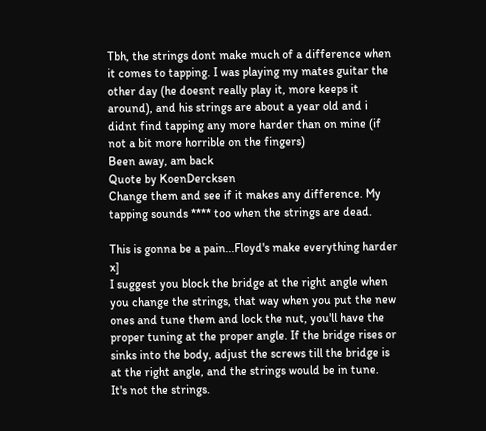Tbh, the strings dont make much of a difference when it comes to tapping. I was playing my mates guitar the other day (he doesnt really play it, more keeps it around), and his strings are about a year old and i didnt find tapping any more harder than on mine (if not a bit more horrible on the fingers)
Been away, am back
Quote by KoenDercksen
Change them and see if it makes any difference. My tapping sounds **** too when the strings are dead.

This is gonna be a pain...Floyd's make everything harder x]
I suggest you block the bridge at the right angle when you change the strings, that way when you put the new ones and tune them and lock the nut, you'll have the proper tuning at the proper angle. If the bridge rises or sinks into the body, adjust the screws till the bridge is at the right angle, and the strings would be in tune.
It's not the strings.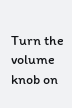Turn the volume knob on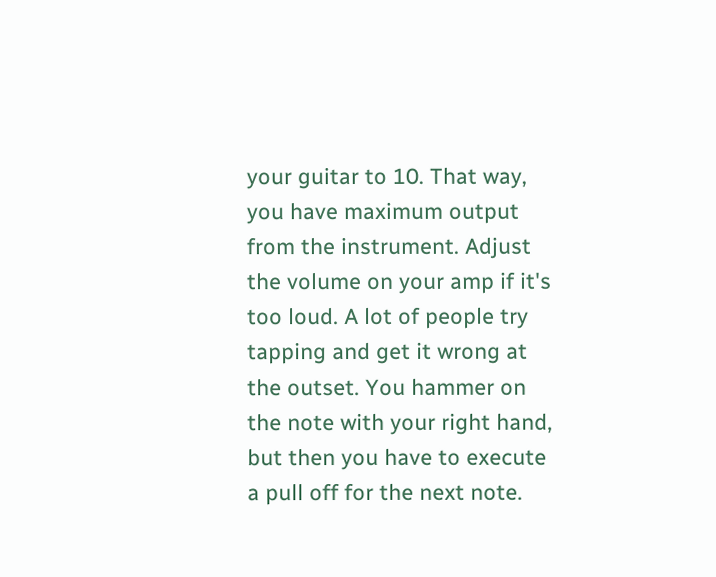your guitar to 10. That way, you have maximum output from the instrument. Adjust the volume on your amp if it's too loud. A lot of people try tapping and get it wrong at the outset. You hammer on the note with your right hand, but then you have to execute a pull off for the next note.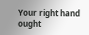Your right hand ought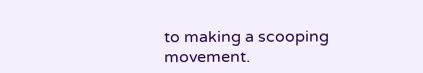to making a scooping movement.